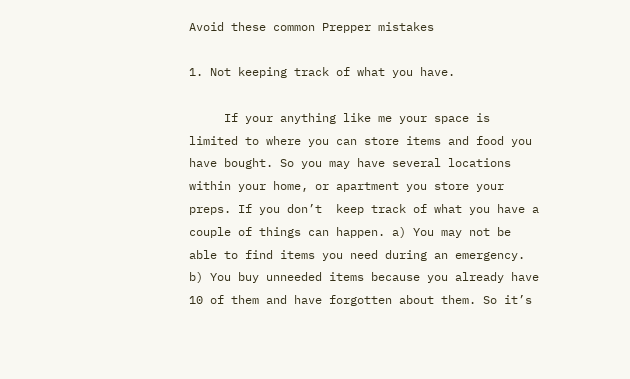Avoid these common Prepper mistakes

1. Not keeping track of what you have.

     If your anything like me your space is limited to where you can store items and food you have bought. So you may have several locations within your home, or apartment you store your preps. If you don’t  keep track of what you have a couple of things can happen. a) You may not be able to find items you need during an emergency. b) You buy unneeded items because you already have 10 of them and have forgotten about them. So it’s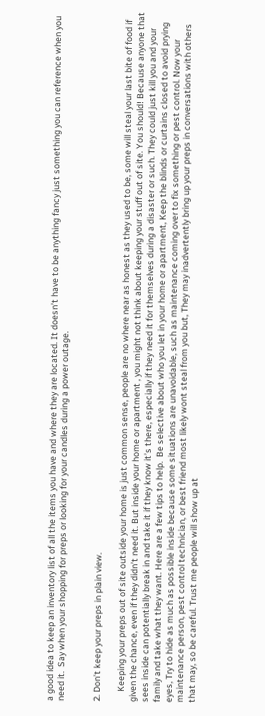a good idea to keep an inventory list of all the items you have and where they are located. It doesn’t have to be anything fancy just something you can reference when you need it.  Say when your shopping for preps or looking for your candles during a power outage.


2. Don’t keep your preps in plain view.

     Keeping your preps out of site outside your home is just common sense, people are no where near as honest as they used to be, some will steal your last bite of food if given the chance, even if they didn’t need it. But inside your home or apartment , you might not think about keeping your stuff out of site. You should! Because anyone that sees inside can potentially break in and take it if they know it’s there, especially if they need it for themselves during a disaster or such. They could just kill you and your family and take what they want. Here are a few tips to help.  Be selective about who you let in your home or apartment, Keep the blinds or curtains closed to avoid prying eyes, Try to hide as much as possible inside because some situations are unavoidable, such as maintenance coming over to fix something or pest control. Now your maintenance person, pest control technician, or best friend most likely wont steal from you but, They may inadvertently bring up your preps in conversations with others that may, so be careful. Trust me people will show up at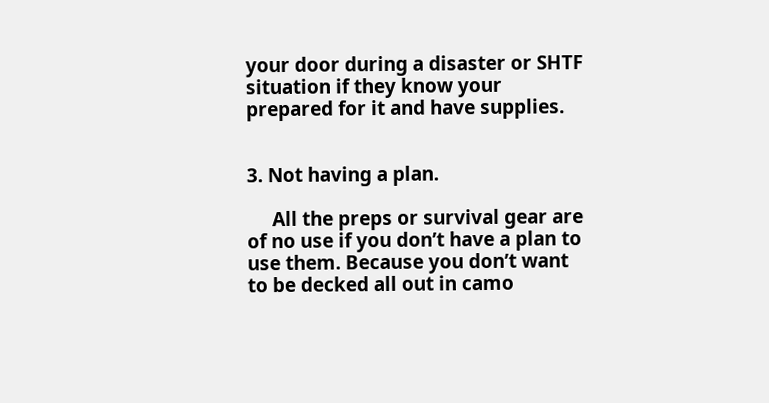your door during a disaster or SHTF situation if they know your prepared for it and have supplies.


3. Not having a plan.

     All the preps or survival gear are of no use if you don’t have a plan to use them. Because you don’t want to be decked all out in camo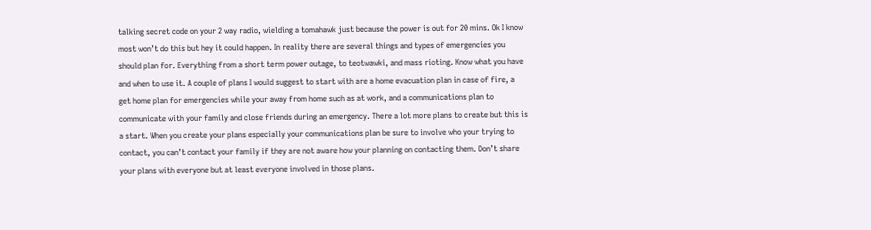talking secret code on your 2 way radio, wielding a tomahawk just because the power is out for 20 mins. Ok I know most won’t do this but hey it could happen. In reality there are several things and types of emergencies you should plan for. Everything from a short term power outage, to teotwawki, and mass rioting. Know what you have and when to use it. A couple of plans I would suggest to start with are a home evacuation plan in case of fire, a get home plan for emergencies while your away from home such as at work, and a communications plan to communicate with your family and close friends during an emergency. There a lot more plans to create but this is a start. When you create your plans especially your communications plan be sure to involve who your trying to contact, you can’t contact your family if they are not aware how your planning on contacting them. Don’t share your plans with everyone but at least everyone involved in those plans.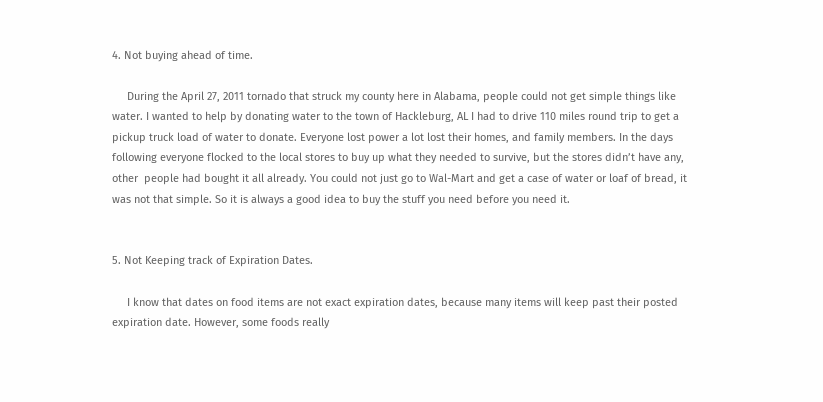4. Not buying ahead of time.

     During the April 27, 2011 tornado that struck my county here in Alabama, people could not get simple things like water. I wanted to help by donating water to the town of Hackleburg, AL I had to drive 110 miles round trip to get a pickup truck load of water to donate. Everyone lost power a lot lost their homes, and family members. In the days following everyone flocked to the local stores to buy up what they needed to survive, but the stores didn’t have any, other  people had bought it all already. You could not just go to Wal-Mart and get a case of water or loaf of bread, it was not that simple. So it is always a good idea to buy the stuff you need before you need it.


5. Not Keeping track of Expiration Dates.

     I know that dates on food items are not exact expiration dates, because many items will keep past their posted expiration date. However, some foods really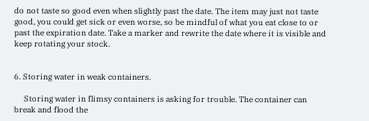do not taste so good even when slightly past the date. The item may just not taste good, you could get sick or even worse, so be mindful of what you eat close to or past the expiration date. Take a marker and rewrite the date where it is visible and keep rotating your stock.


6. Storing water in weak containers.

     Storing water in flimsy containers is asking for trouble. The container can break and flood the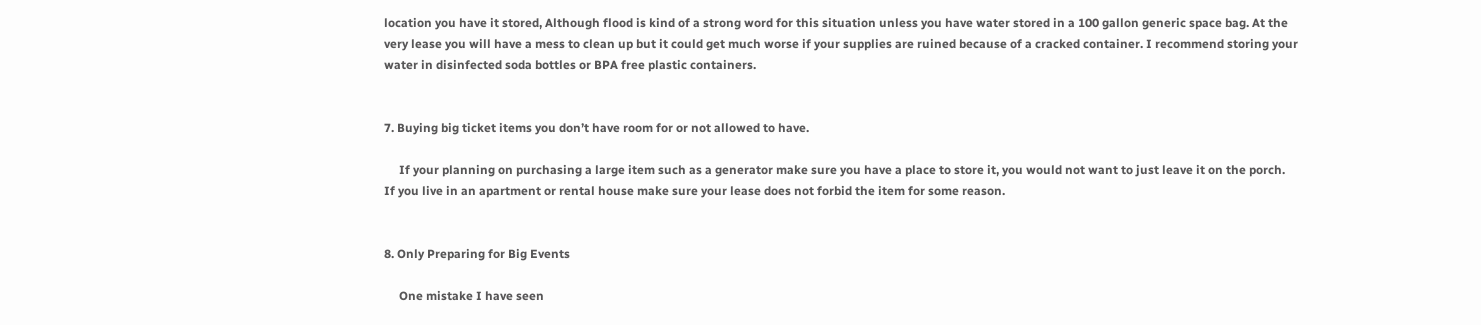location you have it stored, Although flood is kind of a strong word for this situation unless you have water stored in a 100 gallon generic space bag. At the very lease you will have a mess to clean up but it could get much worse if your supplies are ruined because of a cracked container. I recommend storing your water in disinfected soda bottles or BPA free plastic containers.


7. Buying big ticket items you don’t have room for or not allowed to have.

     If your planning on purchasing a large item such as a generator make sure you have a place to store it, you would not want to just leave it on the porch. If you live in an apartment or rental house make sure your lease does not forbid the item for some reason.


8. Only Preparing for Big Events

     One mistake I have seen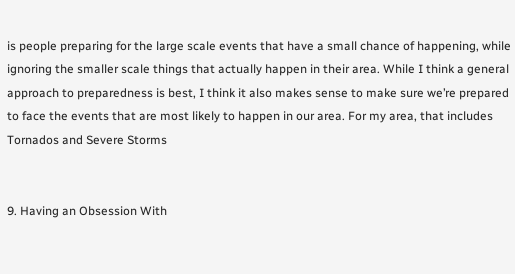is people preparing for the large scale events that have a small chance of happening, while ignoring the smaller scale things that actually happen in their area. While I think a general approach to preparedness is best, I think it also makes sense to make sure we’re prepared to face the events that are most likely to happen in our area. For my area, that includes Tornados and Severe Storms


9. Having an Obsession With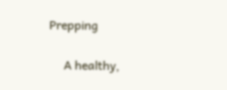Prepping

     A healthy,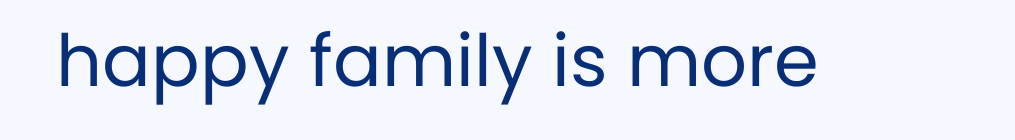happy family is more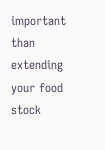important than extending your food stock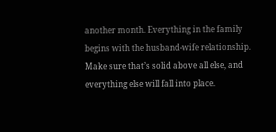another month. Everything in the family begins with the husband-wife relationship. Make sure that’s solid above all else, and everything else will fall into place.